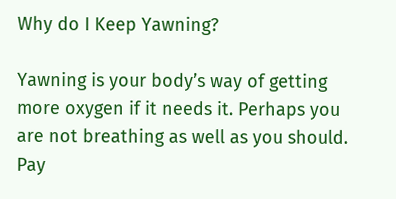Why do I Keep Yawning?

Yawning is your body’s way of getting more oxygen if it needs it. Perhaps you are not breathing as well as you should. Pay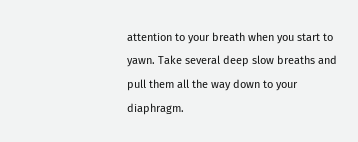attention to your breath when you start to yawn. Take several deep slow breaths and pull them all the way down to your diaphragm.